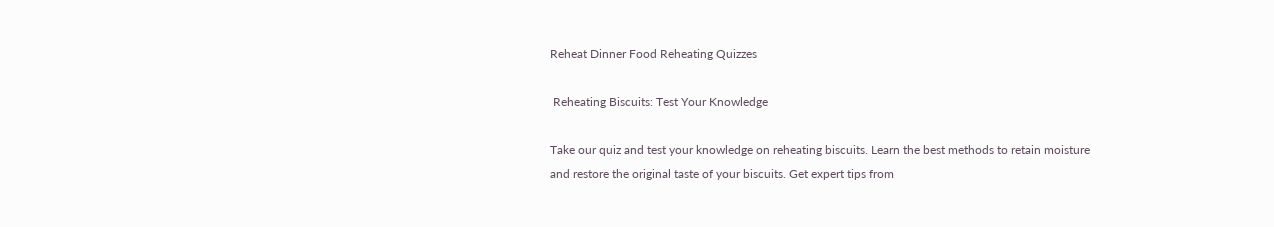Reheat Dinner Food Reheating Quizzes

 Reheating Biscuits: Test Your Knowledge

Take our quiz and test your knowledge on reheating biscuits. Learn the best methods to retain moisture and restore the original taste of your biscuits. Get expert tips from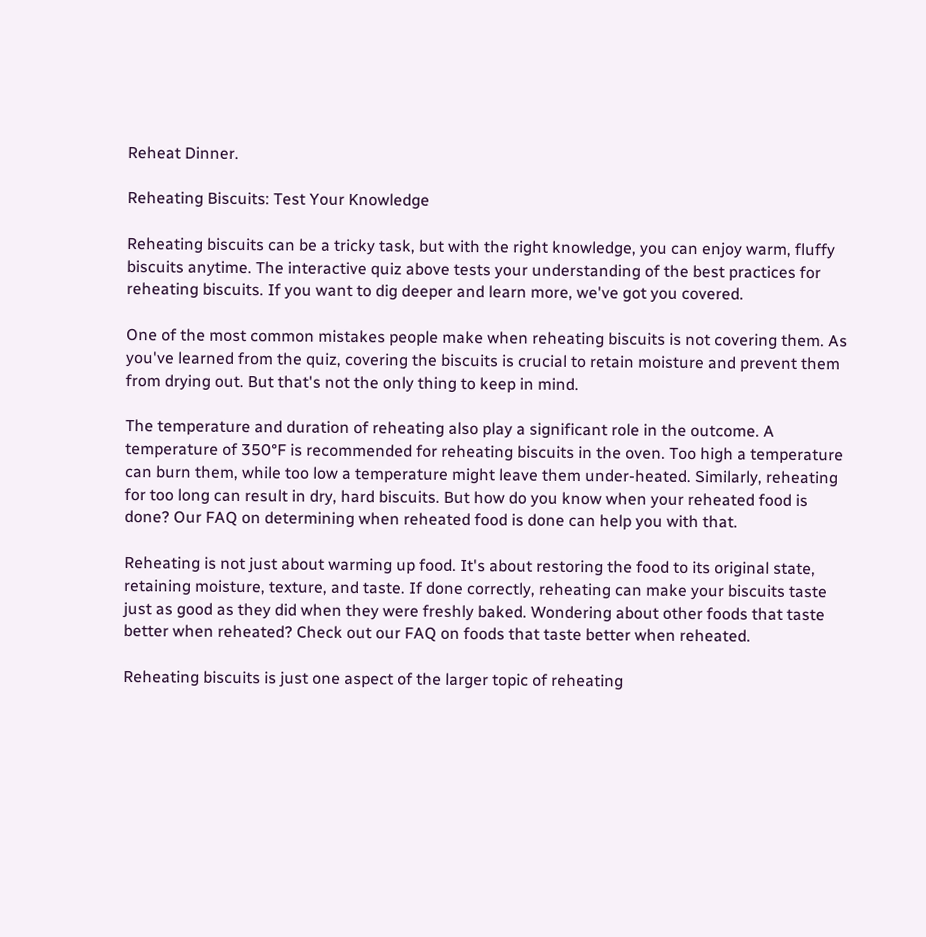Reheat Dinner.

Reheating Biscuits: Test Your Knowledge

Reheating biscuits can be a tricky task, but with the right knowledge, you can enjoy warm, fluffy biscuits anytime. The interactive quiz above tests your understanding of the best practices for reheating biscuits. If you want to dig deeper and learn more, we've got you covered.

One of the most common mistakes people make when reheating biscuits is not covering them. As you've learned from the quiz, covering the biscuits is crucial to retain moisture and prevent them from drying out. But that's not the only thing to keep in mind.

The temperature and duration of reheating also play a significant role in the outcome. A temperature of 350°F is recommended for reheating biscuits in the oven. Too high a temperature can burn them, while too low a temperature might leave them under-heated. Similarly, reheating for too long can result in dry, hard biscuits. But how do you know when your reheated food is done? Our FAQ on determining when reheated food is done can help you with that.

Reheating is not just about warming up food. It's about restoring the food to its original state, retaining moisture, texture, and taste. If done correctly, reheating can make your biscuits taste just as good as they did when they were freshly baked. Wondering about other foods that taste better when reheated? Check out our FAQ on foods that taste better when reheated.

Reheating biscuits is just one aspect of the larger topic of reheating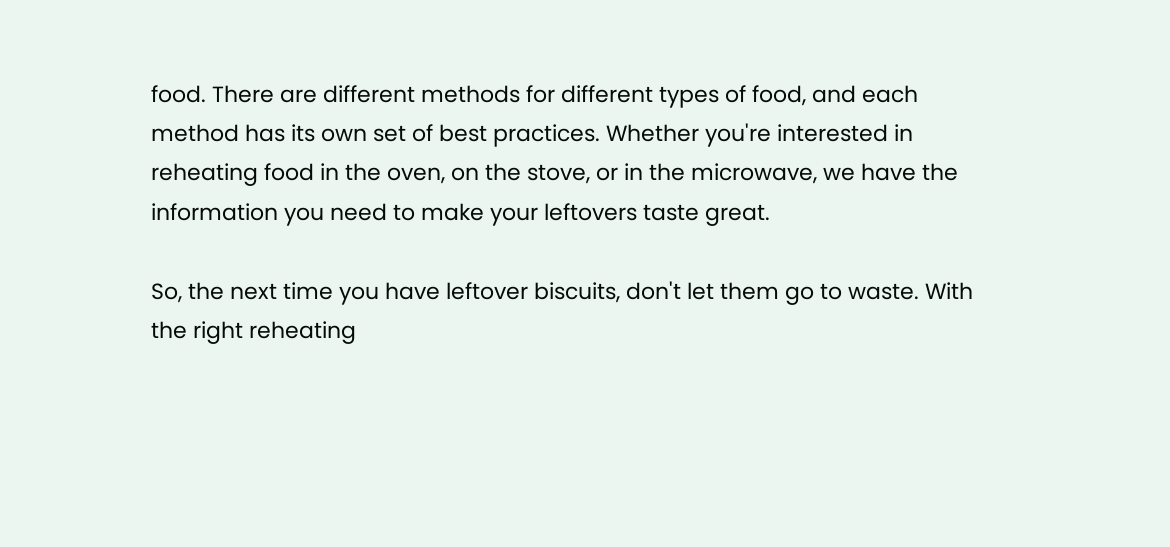food. There are different methods for different types of food, and each method has its own set of best practices. Whether you're interested in reheating food in the oven, on the stove, or in the microwave, we have the information you need to make your leftovers taste great.

So, the next time you have leftover biscuits, don't let them go to waste. With the right reheating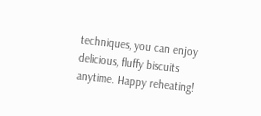techniques, you can enjoy delicious, fluffy biscuits anytime. Happy reheating!